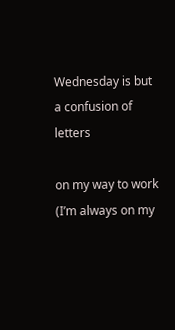Wednesday is but a confusion of letters

on my way to work
(I’m always on my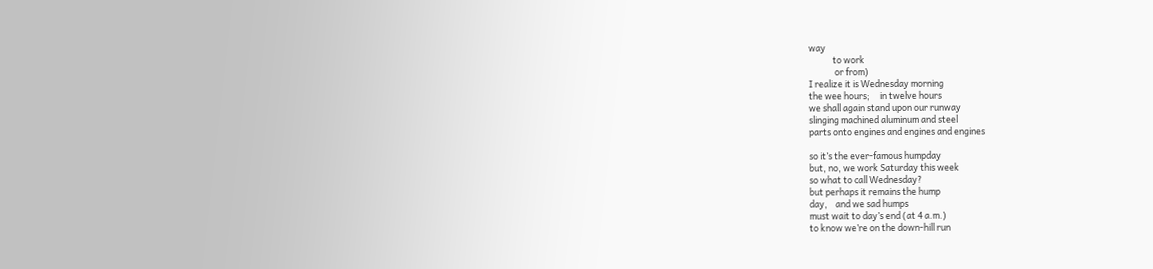way
            to work
             or from)
I realize it is Wednesday morning
the wee hours;     in twelve hours
we shall again stand upon our runway
slinging machined aluminum and steel
parts onto engines and engines and engines

so it’s the ever-famous humpday
but, no, we work Saturday this week
so what to call Wednesday?
but perhaps it remains the hump
day,    and we sad humps
must wait to day’s end (at 4 a.m.)
to know we’re on the down-hill run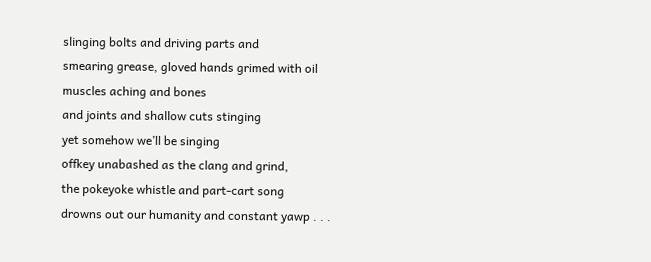slinging bolts and driving parts and
smearing grease, gloved hands grimed with oil
muscles aching and bones
and joints and shallow cuts stinging
yet somehow we’ll be singing
offkey unabashed as the clang and grind,
the pokeyoke whistle and part-cart song
drowns out our humanity and constant yawp . . .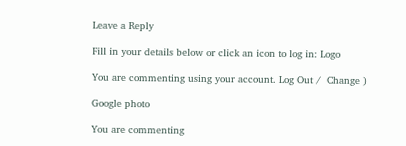Leave a Reply

Fill in your details below or click an icon to log in: Logo

You are commenting using your account. Log Out /  Change )

Google photo

You are commenting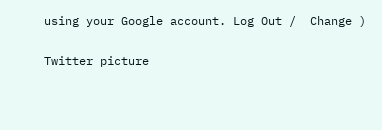using your Google account. Log Out /  Change )

Twitter picture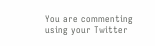You are commenting using your Twitter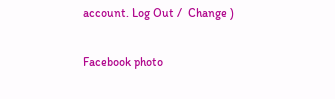account. Log Out /  Change )

Facebook photo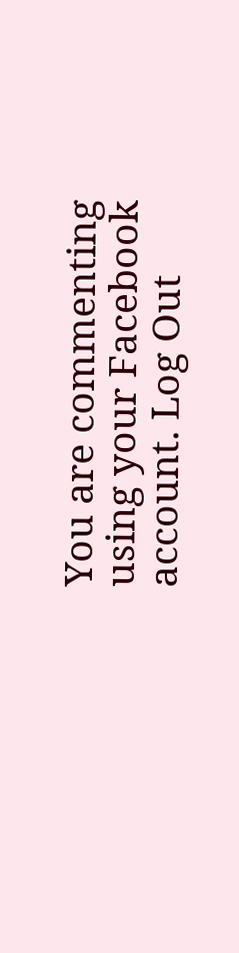You are commenting using your Facebook account. Log Out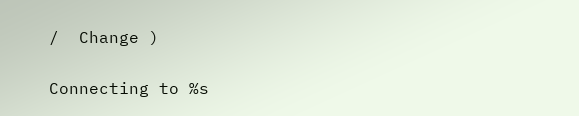/  Change )

Connecting to %s